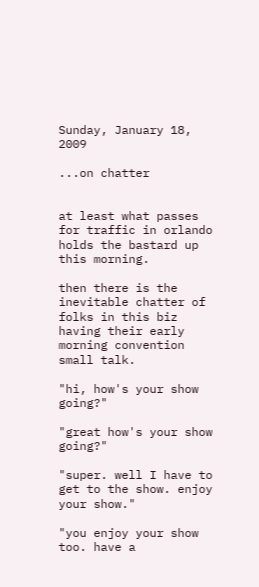Sunday, January 18, 2009

...on chatter


at least what passes for traffic in orlando holds the bastard up this morning.

then there is the inevitable chatter of folks in this biz having their early morning convention small talk.

"hi, how's your show going?"

"great how's your show going?"

"super. well I have to get to the show. enjoy your show."

"you enjoy your show too. have a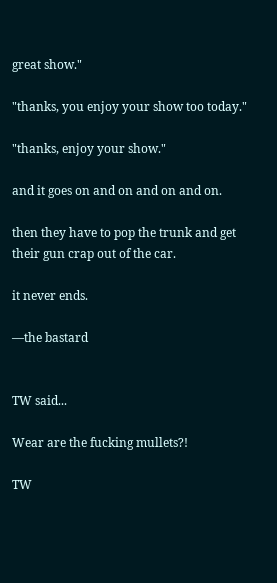great show."

"thanks, you enjoy your show too today."

"thanks, enjoy your show."

and it goes on and on and on and on.

then they have to pop the trunk and get their gun crap out of the car.

it never ends.

—the bastard


TW said...

Wear are the fucking mullets?!

TW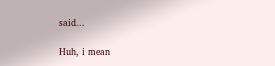said...

Huh, i mean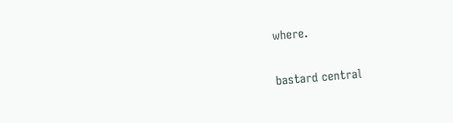where.

bastard central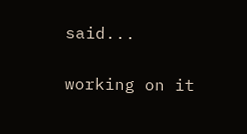said...

working on it